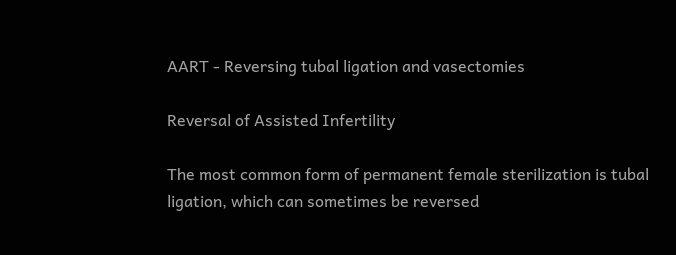AART - Reversing tubal ligation and vasectomies

Reversal of Assisted Infertility

The most common form of permanent female sterilization is tubal ligation, which can sometimes be reversed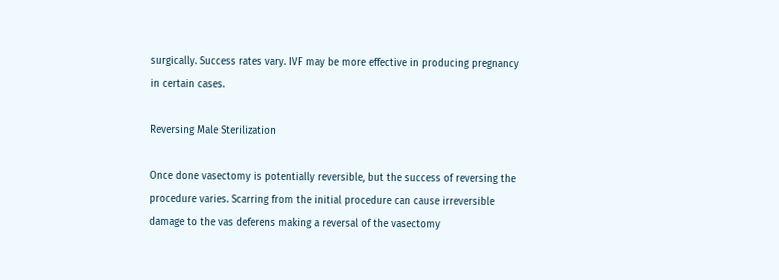surgically. Success rates vary. IVF may be more effective in producing pregnancy in certain cases.

Reversing Male Sterilization

Once done vasectomy is potentially reversible, but the success of reversing the procedure varies. Scarring from the initial procedure can cause irreversible damage to the vas deferens making a reversal of the vasectomy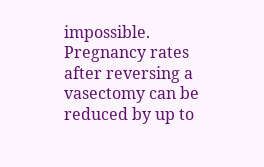impossible. Pregnancy rates after reversing a vasectomy can be reduced by up to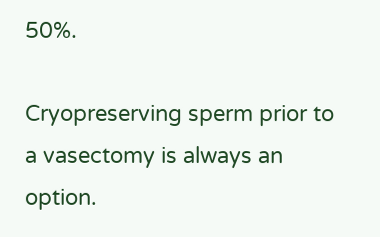50%.

Cryopreserving sperm prior to a vasectomy is always an option.